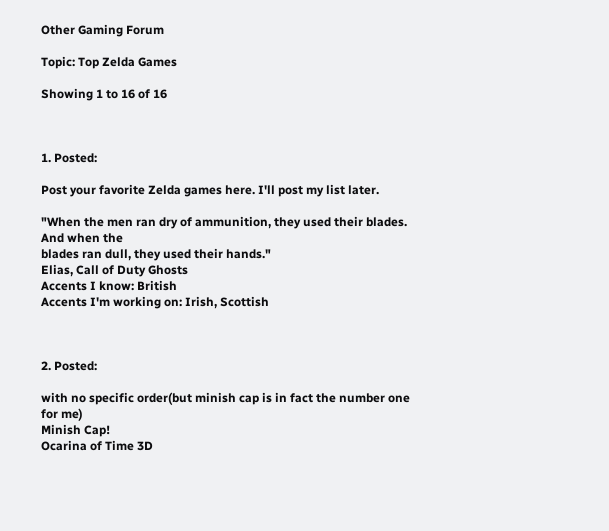Other Gaming Forum

Topic: Top Zelda Games

Showing 1 to 16 of 16



1. Posted:

Post your favorite Zelda games here. I'll post my list later.

"When the men ran dry of ammunition, they used their blades. And when the
blades ran dull, they used their hands."
Elias, Call of Duty Ghosts
Accents I know: British
Accents I'm working on: Irish, Scottish



2. Posted:

with no specific order(but minish cap is in fact the number one for me)
Minish Cap!
Ocarina of Time 3D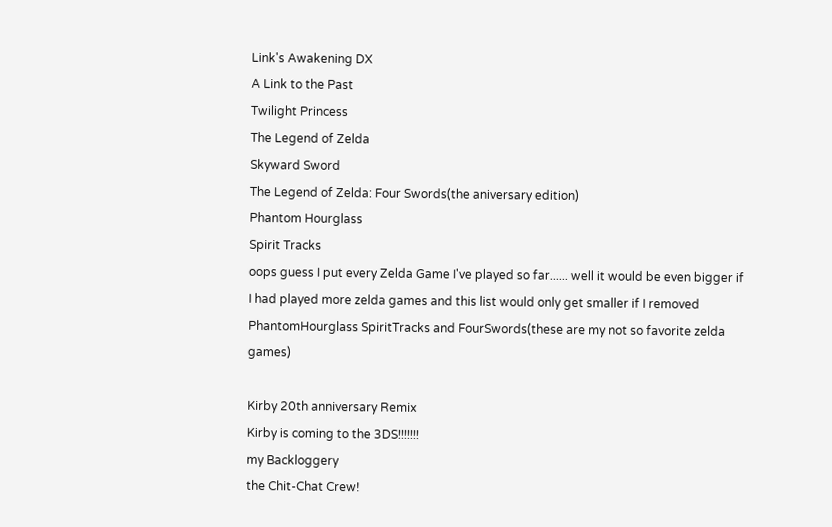Link's Awakening DX
A Link to the Past
Twilight Princess
The Legend of Zelda
Skyward Sword
The Legend of Zelda: Four Swords(the aniversary edition)
Phantom Hourglass
Spirit Tracks
oops guess I put every Zelda Game I've played so far...... well it would be even bigger if I had played more zelda games and this list would only get smaller if I removed PhantomHourglass SpiritTracks and FourSwords(these are my not so favorite zelda games)

Kirby 20th anniversary Remix
Kirby is coming to the 3DS!!!!!!!
my Backloggery
the Chit-Chat Crew!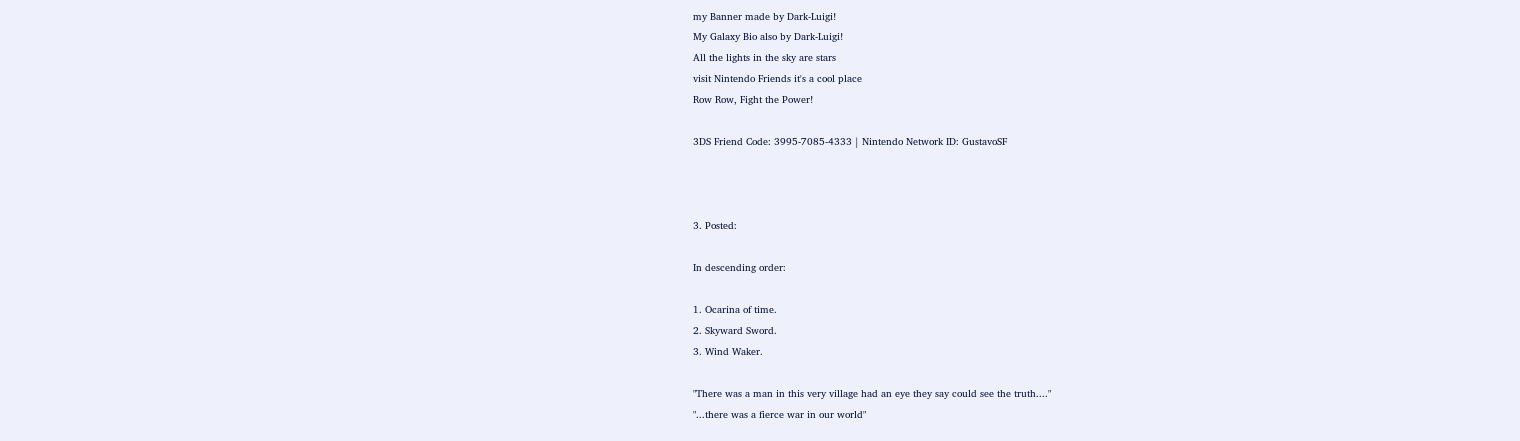my Banner made by Dark-Luigi!
My Galaxy Bio also by Dark-Luigi!
All the lights in the sky are stars
visit Nintendo Friends it's a cool place
Row Row, Fight the Power!

3DS Friend Code: 3995-7085-4333 | Nintendo Network ID: GustavoSF



3. Posted:

In descending order:

1. Ocarina of time.
2. Skyward Sword.
3. Wind Waker.

"There was a man in this very village had an eye they say could see the truth...."
"...there was a fierce war in our world"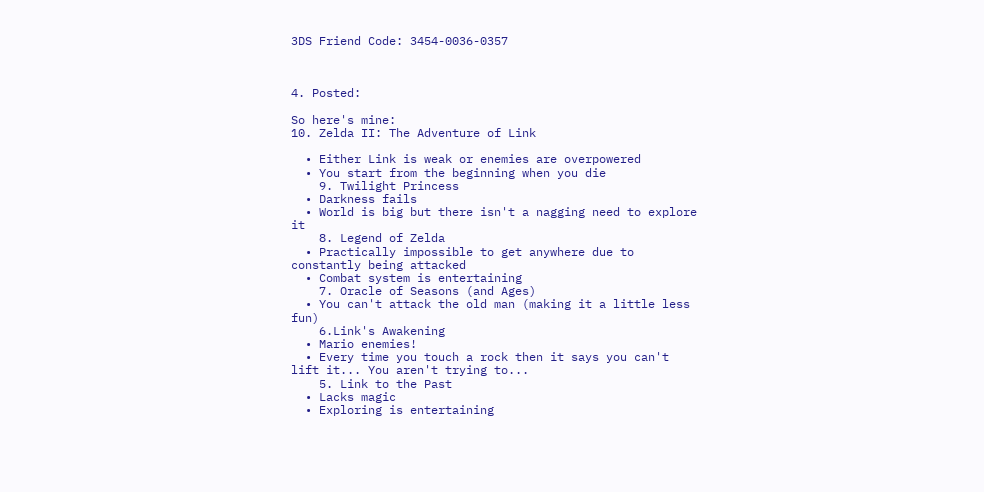3DS Friend Code: 3454-0036-0357



4. Posted:

So here's mine:
10. Zelda II: The Adventure of Link

  • Either Link is weak or enemies are overpowered
  • You start from the beginning when you die
    9. Twilight Princess
  • Darkness fails
  • World is big but there isn't a nagging need to explore it
    8. Legend of Zelda
  • Practically impossible to get anywhere due to constantly being attacked
  • Combat system is entertaining
    7. Oracle of Seasons (and Ages)
  • You can't attack the old man (making it a little less fun)
    6.Link's Awakening
  • Mario enemies!
  • Every time you touch a rock then it says you can't lift it... You aren't trying to...
    5. Link to the Past
  • Lacks magic
  • Exploring is entertaining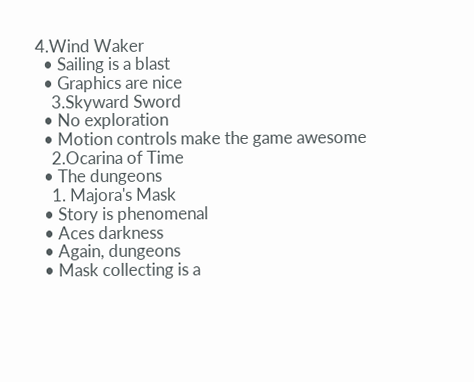4.Wind Waker
  • Sailing is a blast
  • Graphics are nice
    3.Skyward Sword
  • No exploration
  • Motion controls make the game awesome
    2.Ocarina of Time
  • The dungeons
    1. Majora's Mask
  • Story is phenomenal
  • Aces darkness
  • Again, dungeons
  • Mask collecting is a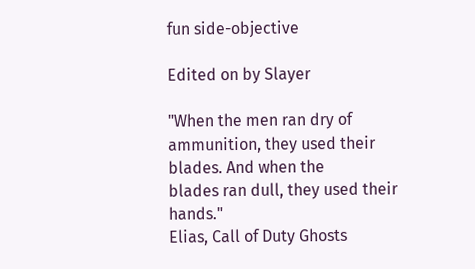fun side-objective

Edited on by Slayer

"When the men ran dry of ammunition, they used their blades. And when the
blades ran dull, they used their hands."
Elias, Call of Duty Ghosts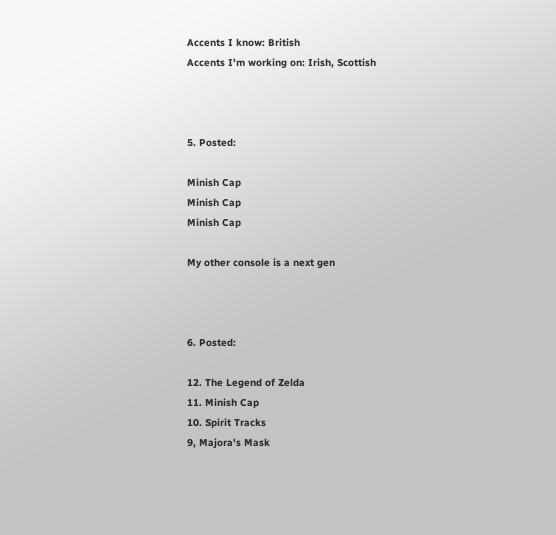Accents I know: British
Accents I'm working on: Irish, Scottish



5. Posted:

Minish Cap
Minish Cap
Minish Cap

My other console is a next gen



6. Posted:

12. The Legend of Zelda
11. Minish Cap
10. Spirit Tracks
9, Majora's Mask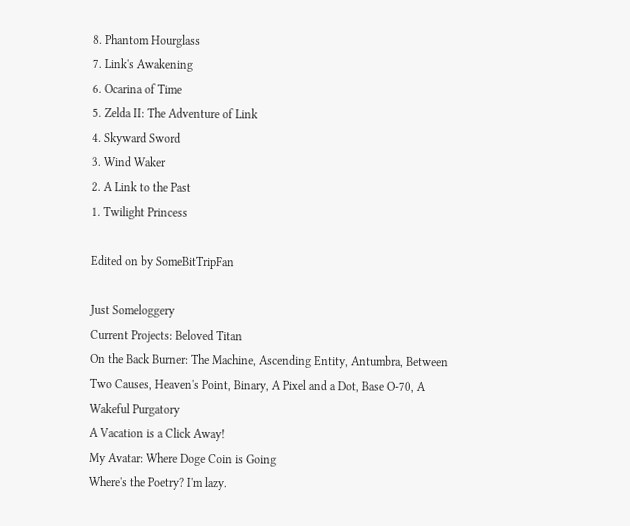8. Phantom Hourglass
7. Link's Awakening
6. Ocarina of Time
5. Zelda II: The Adventure of Link
4. Skyward Sword
3. Wind Waker
2. A Link to the Past
1. Twilight Princess

Edited on by SomeBitTripFan

Just Someloggery
Current Projects: Beloved Titan
On the Back Burner: The Machine, Ascending Entity, Antumbra, Between Two Causes, Heaven's Point, Binary, A Pixel and a Dot, Base O-70, A Wakeful Purgatory
A Vacation is a Click Away!
My Avatar: Where Doge Coin is Going
Where's the Poetry? I'm lazy.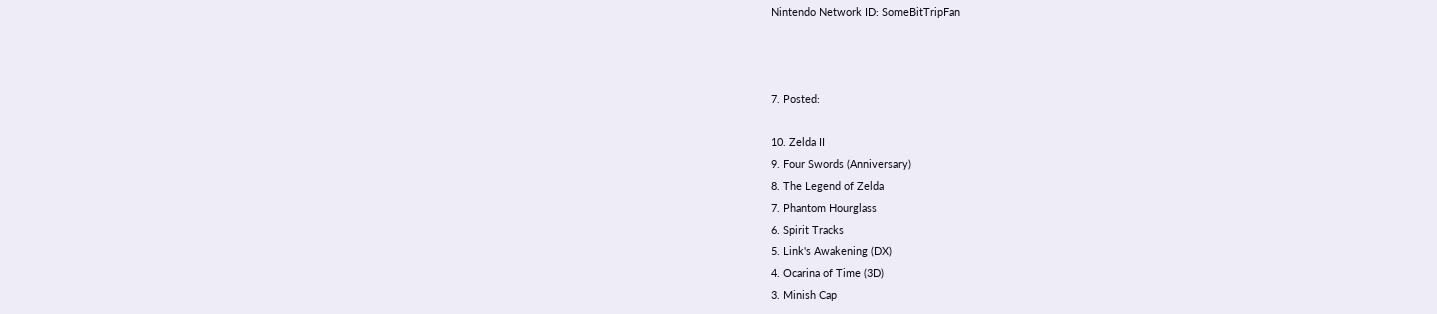Nintendo Network ID: SomeBitTripFan



7. Posted:

10. Zelda II
9. Four Swords (Anniversary)
8. The Legend of Zelda
7. Phantom Hourglass
6. Spirit Tracks
5. Link's Awakening (DX)
4. Ocarina of Time (3D)
3. Minish Cap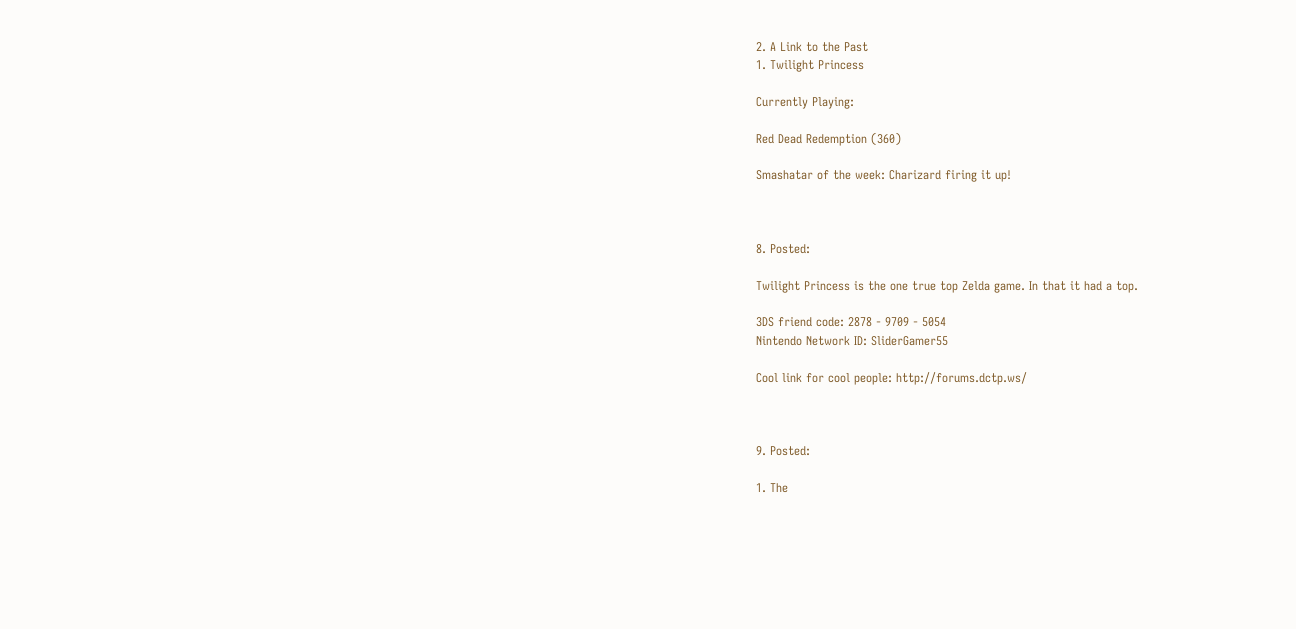2. A Link to the Past
1. Twilight Princess

Currently Playing:

Red Dead Redemption (360)

Smashatar of the week: Charizard firing it up!



8. Posted:

Twilight Princess is the one true top Zelda game. In that it had a top.

3DS friend code: 2878 - 9709 - 5054
Nintendo Network ID: SliderGamer55

Cool link for cool people: http://forums.dctp.ws/



9. Posted:

1. The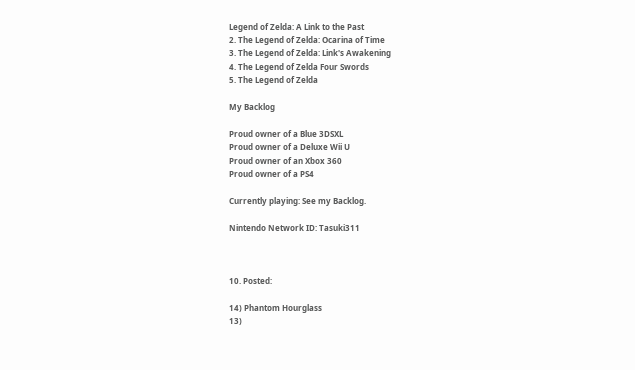Legend of Zelda: A Link to the Past
2. The Legend of Zelda: Ocarina of Time
3. The Legend of Zelda: Link's Awakening
4. The Legend of Zelda Four Swords
5. The Legend of Zelda

My Backlog

Proud owner of a Blue 3DSXL
Proud owner of a Deluxe Wii U
Proud owner of an Xbox 360
Proud owner of a PS4

Currently playing: See my Backlog.

Nintendo Network ID: Tasuki311



10. Posted:

14) Phantom Hourglass
13)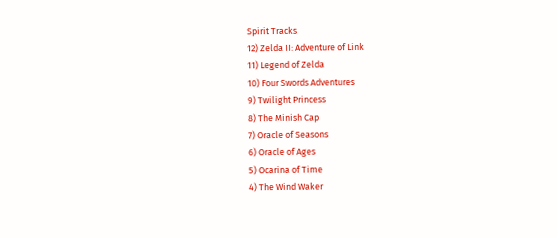Spirit Tracks
12) Zelda II: Adventure of Link
11) Legend of Zelda
10) Four Swords Adventures
9) Twilight Princess
8) The Minish Cap
7) Oracle of Seasons
6) Oracle of Ages
5) Ocarina of Time
4) The Wind Waker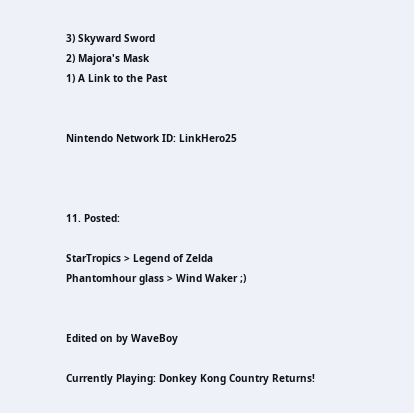3) Skyward Sword
2) Majora's Mask
1) A Link to the Past


Nintendo Network ID: LinkHero25



11. Posted:

StarTropics > Legend of Zelda
Phantomhour glass > Wind Waker ;)


Edited on by WaveBoy

Currently Playing: Donkey Kong Country Returns!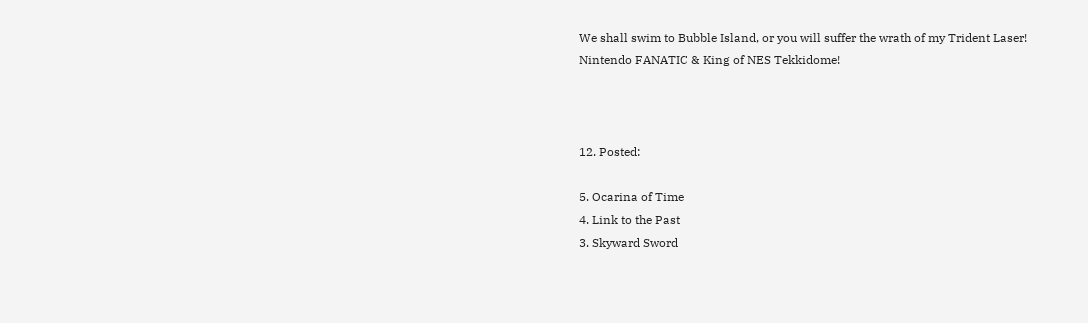We shall swim to Bubble Island, or you will suffer the wrath of my Trident Laser!
Nintendo FANATIC & King of NES Tekkidome!



12. Posted:

5. Ocarina of Time
4. Link to the Past
3. Skyward Sword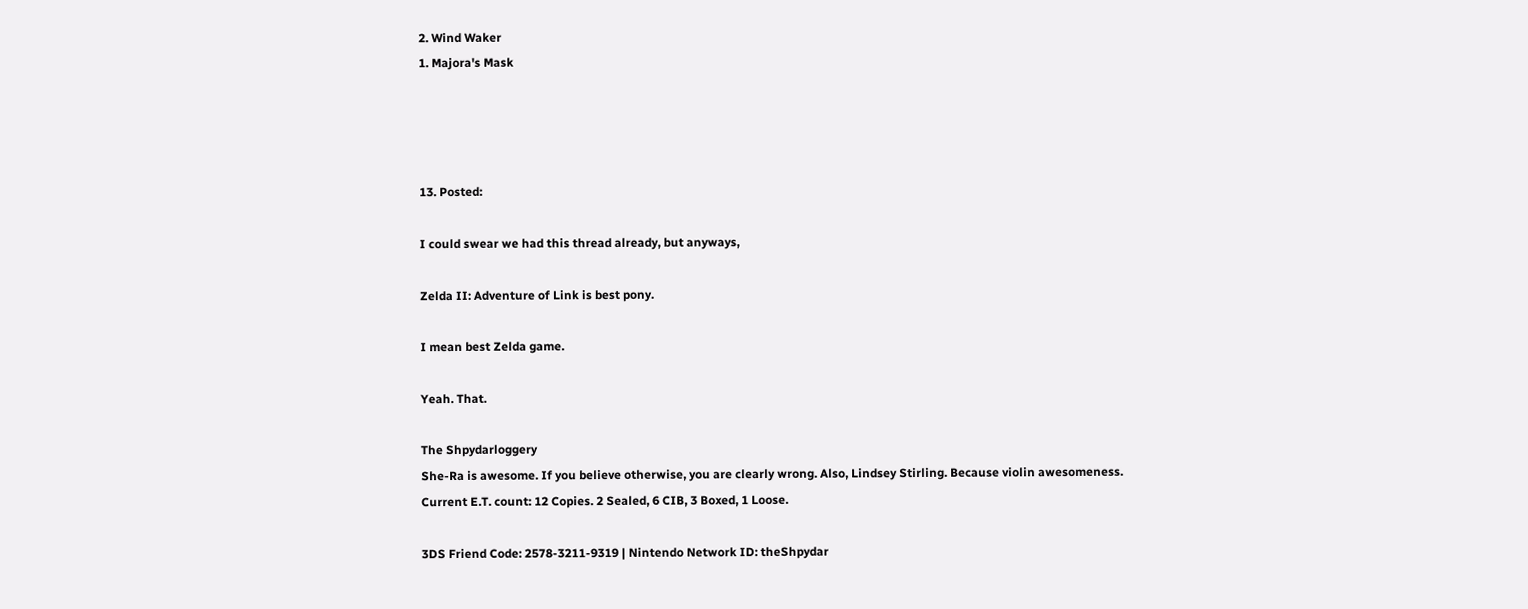2. Wind Waker
1. Majora's Mask




13. Posted:

I could swear we had this thread already, but anyways,

Zelda II: Adventure of Link is best pony.

I mean best Zelda game.

Yeah. That.

The Shpydarloggery
She-Ra is awesome. If you believe otherwise, you are clearly wrong. Also, Lindsey Stirling. Because violin awesomeness.
Current E.T. count: 12 Copies. 2 Sealed, 6 CIB, 3 Boxed, 1 Loose.

3DS Friend Code: 2578-3211-9319 | Nintendo Network ID: theShpydar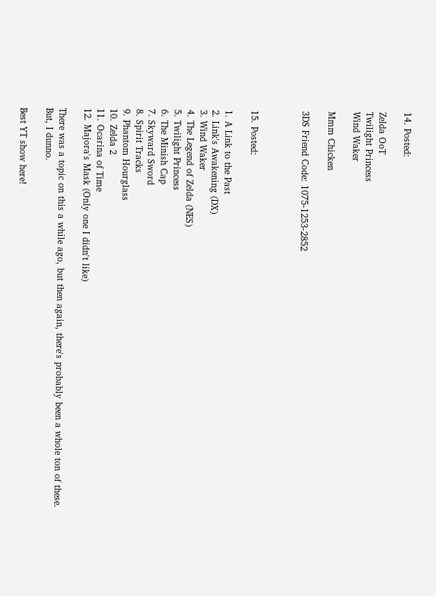14. Posted:

Zelda OoT
Twilight Princess
Wind Waker

Mmm Chicken

3DS Friend Code: 1075-1253-2852



15. Posted:

1. A Link to the Past
2. Link's Awakening (DX)
3. Wind Waker
4. The Legend of Zelda (NES)
5. Twilight Princess
6. The Minish Cap
7. Skyward Sword
8. Spirit Tracks
9. Phantom Hourglass
10. Zelda 2
11. Ocarina of Time
12. Majora's Mask (Only one I didn't like)

There was a topic on this a while ago, but then again, there's probably been a whole ton of these. But, I dunno.

Best YT show here!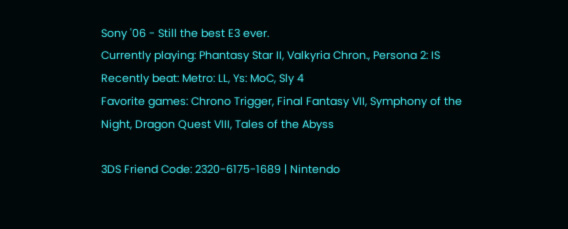Sony '06 - Still the best E3 ever.
Currently playing: Phantasy Star II, Valkyria Chron., Persona 2: IS
Recently beat: Metro: LL, Ys: MoC, Sly 4
Favorite games: Chrono Trigger, Final Fantasy VII, Symphony of the Night, Dragon Quest VIII, Tales of the Abyss

3DS Friend Code: 2320-6175-1689 | Nintendo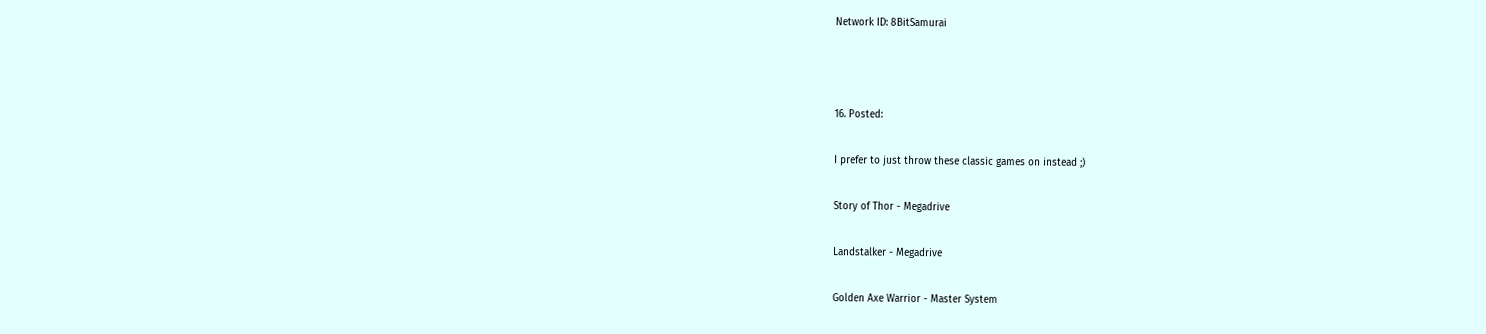Network ID: 8BitSamurai



16. Posted:

I prefer to just throw these classic games on instead ;)

Story of Thor - Megadrive

Landstalker - Megadrive

Golden Axe Warrior - Master System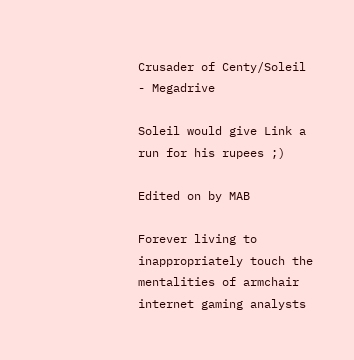Crusader of Centy/Soleil - Megadrive

Soleil would give Link a run for his rupees ;)

Edited on by MAB

Forever living to inappropriately touch the mentalities of armchair internet gaming analysts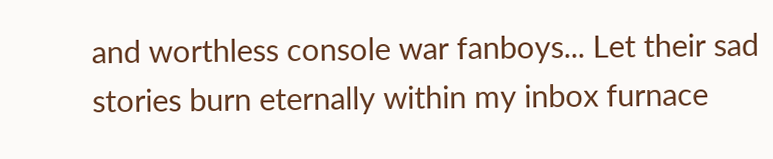and worthless console war fanboys... Let their sad stories burn eternally within my inbox furnace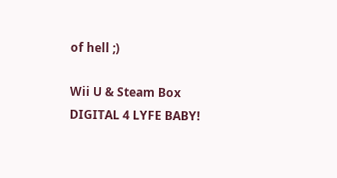of hell ;)

Wii U & Steam Box DIGITAL 4 LYFE BABY!